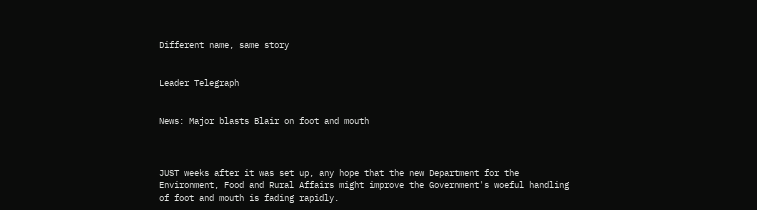Different name, same story


Leader Telegraph


News: Major blasts Blair on foot and mouth



JUST weeks after it was set up, any hope that the new Department for the Environment, Food and Rural Affairs might improve the Government's woeful handling of foot and mouth is fading rapidly.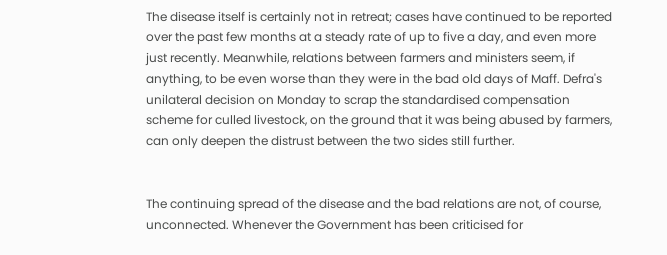The disease itself is certainly not in retreat; cases have continued to be reported over the past few months at a steady rate of up to five a day, and even more just recently. Meanwhile, relations between farmers and ministers seem, if anything, to be even worse than they were in the bad old days of Maff. Defra's unilateral decision on Monday to scrap the standardised compensation scheme for culled livestock, on the ground that it was being abused by farmers, can only deepen the distrust between the two sides still further.


The continuing spread of the disease and the bad relations are not, of course, unconnected. Whenever the Government has been criticised for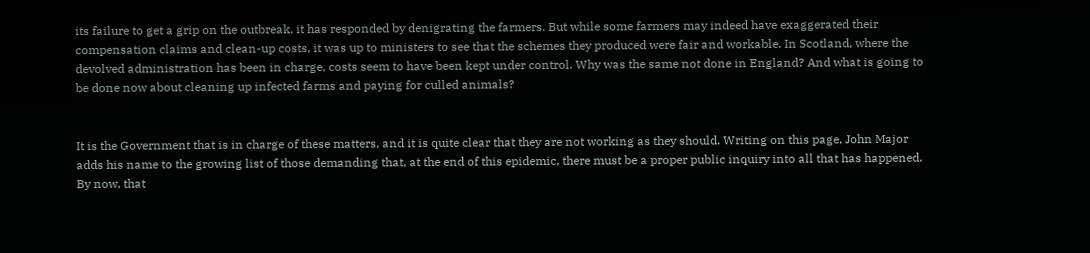its failure to get a grip on the outbreak, it has responded by denigrating the farmers. But while some farmers may indeed have exaggerated their compensation claims and clean-up costs, it was up to ministers to see that the schemes they produced were fair and workable. In Scotland, where the devolved administration has been in charge, costs seem to have been kept under control. Why was the same not done in England? And what is going to be done now about cleaning up infected farms and paying for culled animals?


It is the Government that is in charge of these matters, and it is quite clear that they are not working as they should. Writing on this page, John Major adds his name to the growing list of those demanding that, at the end of this epidemic, there must be a proper public inquiry into all that has happened. By now, that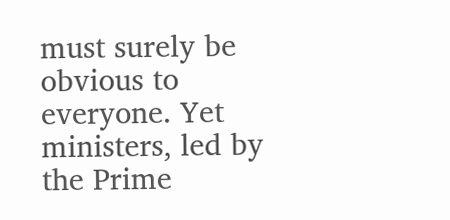must surely be obvious to everyone. Yet ministers, led by the Prime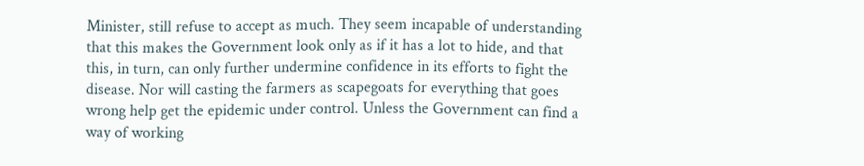Minister, still refuse to accept as much. They seem incapable of understanding that this makes the Government look only as if it has a lot to hide, and that this, in turn, can only further undermine confidence in its efforts to fight the disease. Nor will casting the farmers as scapegoats for everything that goes wrong help get the epidemic under control. Unless the Government can find a way of working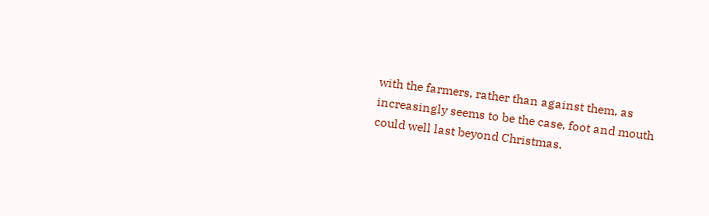with the farmers, rather than against them, as increasingly seems to be the case, foot and mouth could well last beyond Christmas.